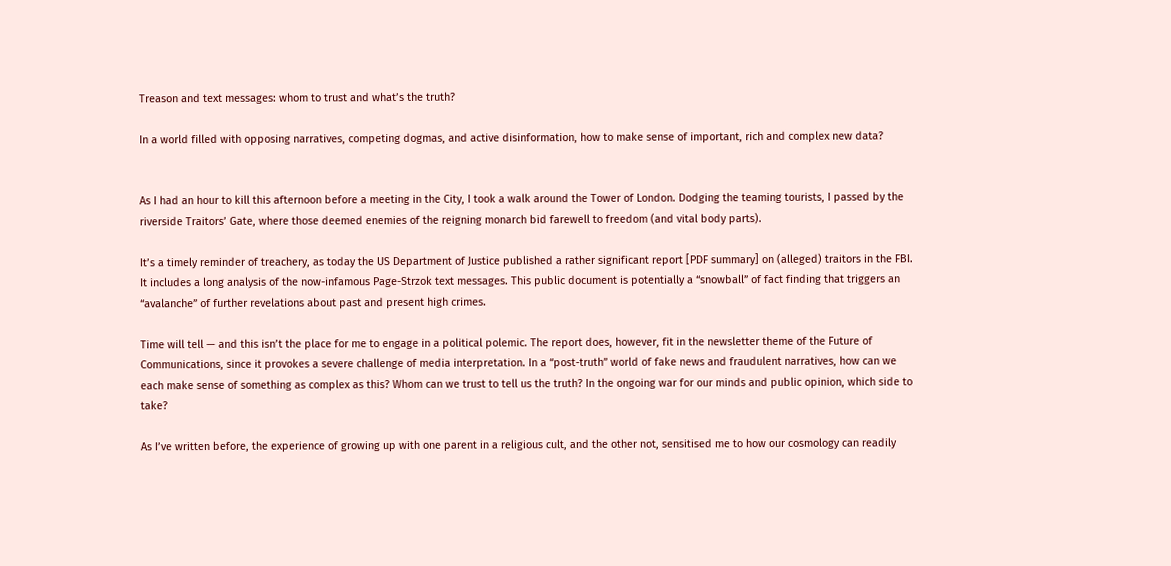Treason and text messages: whom to trust and what’s the truth?

In a world filled with opposing narratives, competing dogmas, and active disinformation, how to make sense of important, rich and complex new data?


As I had an hour to kill this afternoon before a meeting in the City, I took a walk around the Tower of London. Dodging the teaming tourists, I passed by the riverside Traitors’ Gate, where those deemed enemies of the reigning monarch bid farewell to freedom (and vital body parts).

It’s a timely reminder of treachery, as today the US Department of Justice published a rather significant report [PDF summary] on (alleged) traitors in the FBI. It includes a long analysis of the now-infamous Page-Strzok text messages. This public document is potentially a “snowball” of fact finding that triggers an “avalanche” of further revelations about past and present high crimes.

Time will tell — and this isn’t the place for me to engage in a political polemic. The report does, however, fit in the newsletter theme of the Future of Communications, since it provokes a severe challenge of media interpretation. In a “post-truth” world of fake news and fraudulent narratives, how can we each make sense of something as complex as this? Whom can we trust to tell us the truth? In the ongoing war for our minds and public opinion, which side to take?

As I’ve written before, the experience of growing up with one parent in a religious cult, and the other not, sensitised me to how our cosmology can readily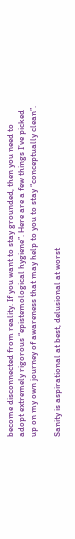become disconnected from reality. If you want to stay grounded, then you need to adopt extremely rigorous “epistemological hygiene”. Here are a few things I’ve picked up on my own journey of awareness that may help to you to stay “conceptually clean”.

Sanity is aspirational at best, delusional at worst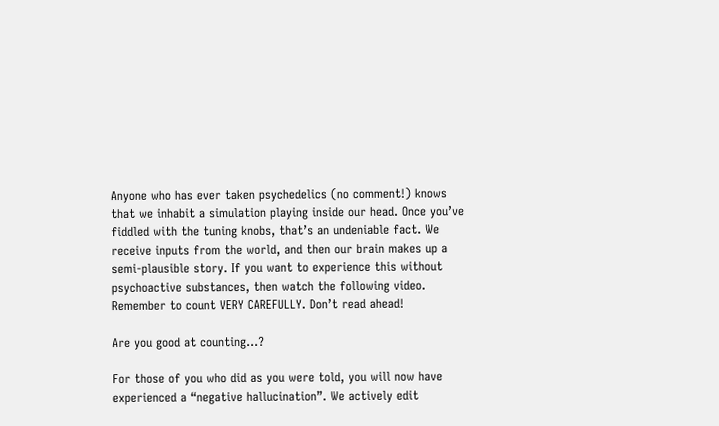Anyone who has ever taken psychedelics (no comment!) knows that we inhabit a simulation playing inside our head. Once you’ve fiddled with the tuning knobs, that’s an undeniable fact. We receive inputs from the world, and then our brain makes up a semi-plausible story. If you want to experience this without psychoactive substances, then watch the following video. Remember to count VERY CAREFULLY. Don’t read ahead!

Are you good at counting…?

For those of you who did as you were told, you will now have experienced a “negative hallucination”. We actively edit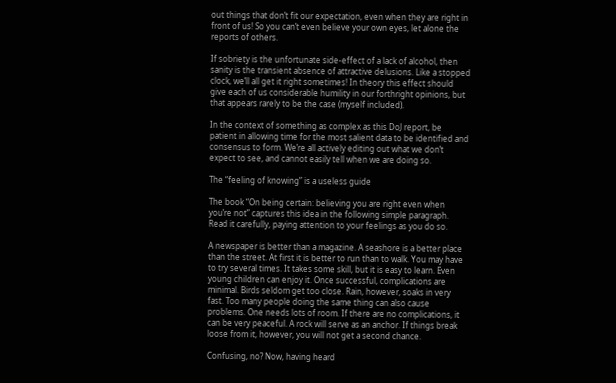out things that don’t fit our expectation, even when they are right in front of us! So you can’t even believe your own eyes, let alone the reports of others.

If sobriety is the unfortunate side-effect of a lack of alcohol, then sanity is the transient absence of attractive delusions. Like a stopped clock, we’ll all get it right sometimes! In theory this effect should give each of us considerable humility in our forthright opinions, but that appears rarely to be the case (myself included).

In the context of something as complex as this DoJ report, be patient in allowing time for the most salient data to be identified and consensus to form. We’re all actively editing out what we don’t expect to see, and cannot easily tell when we are doing so.

The “feeling of knowing” is a useless guide

The book “On being certain: believing you are right even when you’re not” captures this idea in the following simple paragraph. Read it carefully, paying attention to your feelings as you do so.

A newspaper is better than a magazine. A seashore is a better place than the street. At first it is better to run than to walk. You may have to try several times. It takes some skill, but it is easy to learn. Even young children can enjoy it. Once successful, complications are minimal. Birds seldom get too close. Rain, however, soaks in very fast. Too many people doing the same thing can also cause problems. One needs lots of room. If there are no complications, it can be very peaceful. A rock will serve as an anchor. If things break loose from it, however, you will not get a second chance.

Confusing, no? Now, having heard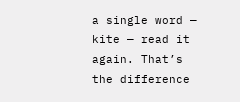a single word — kite — read it again. That’s the difference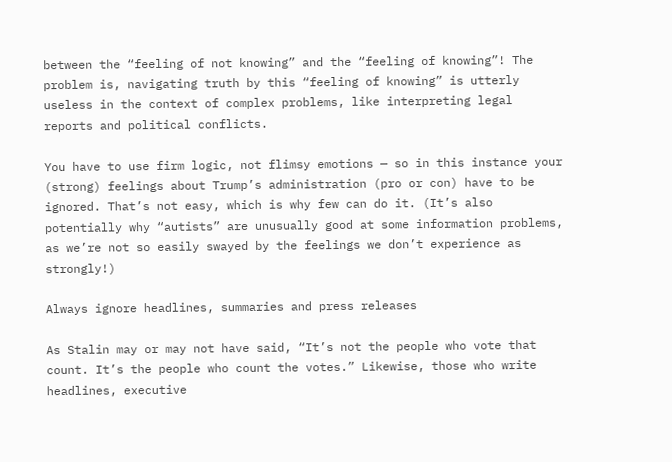between the “feeling of not knowing” and the “feeling of knowing”! The problem is, navigating truth by this “feeling of knowing” is utterly useless in the context of complex problems, like interpreting legal reports and political conflicts.

You have to use firm logic, not flimsy emotions — so in this instance your (strong) feelings about Trump’s administration (pro or con) have to be ignored. That’s not easy, which is why few can do it. (It’s also potentially why “autists” are unusually good at some information problems, as we’re not so easily swayed by the feelings we don’t experience as strongly!)

Always ignore headlines, summaries and press releases

As Stalin may or may not have said, “It’s not the people who vote that count. It’s the people who count the votes.” Likewise, those who write headlines, executive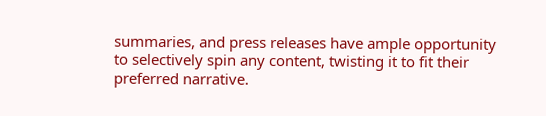summaries, and press releases have ample opportunity to selectively spin any content, twisting it to fit their preferred narrative.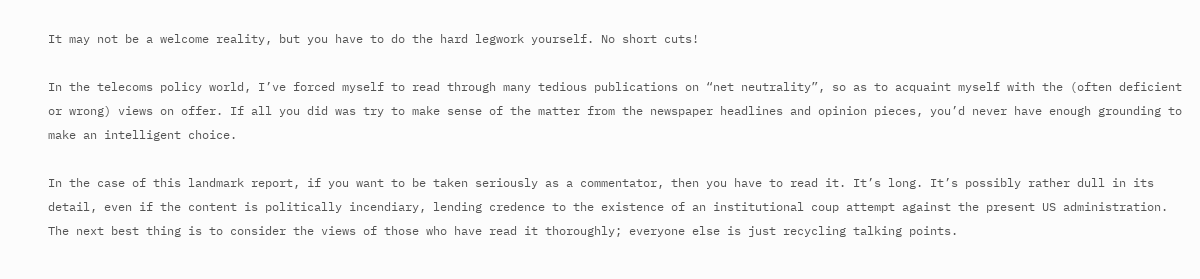It may not be a welcome reality, but you have to do the hard legwork yourself. No short cuts!

In the telecoms policy world, I’ve forced myself to read through many tedious publications on “net neutrality”, so as to acquaint myself with the (often deficient or wrong) views on offer. If all you did was try to make sense of the matter from the newspaper headlines and opinion pieces, you’d never have enough grounding to make an intelligent choice.

In the case of this landmark report, if you want to be taken seriously as a commentator, then you have to read it. It’s long. It’s possibly rather dull in its detail, even if the content is politically incendiary, lending credence to the existence of an institutional coup attempt against the present US administration. The next best thing is to consider the views of those who have read it thoroughly; everyone else is just recycling talking points.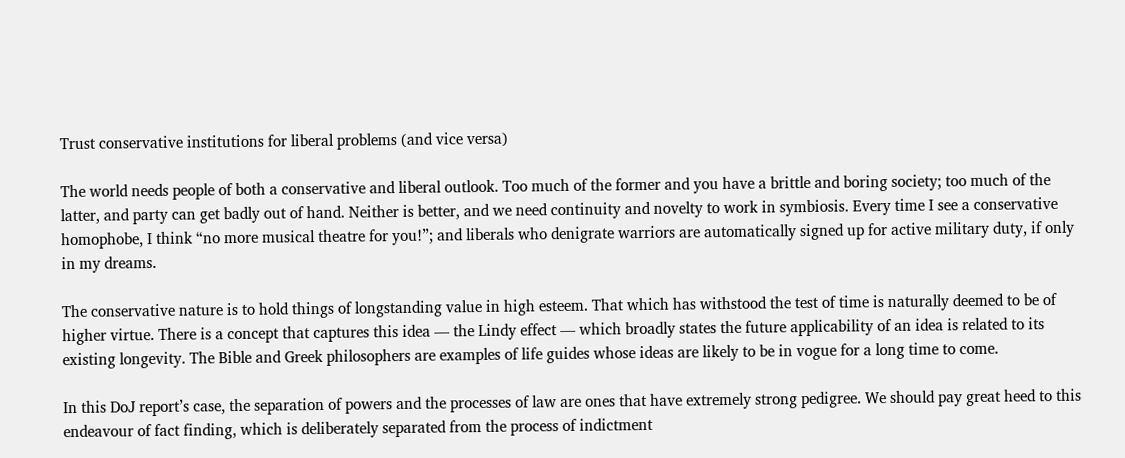Trust conservative institutions for liberal problems (and vice versa)

The world needs people of both a conservative and liberal outlook. Too much of the former and you have a brittle and boring society; too much of the latter, and party can get badly out of hand. Neither is better, and we need continuity and novelty to work in symbiosis. Every time I see a conservative homophobe, I think “no more musical theatre for you!”; and liberals who denigrate warriors are automatically signed up for active military duty, if only in my dreams.

The conservative nature is to hold things of longstanding value in high esteem. That which has withstood the test of time is naturally deemed to be of higher virtue. There is a concept that captures this idea — the Lindy effect — which broadly states the future applicability of an idea is related to its existing longevity. The Bible and Greek philosophers are examples of life guides whose ideas are likely to be in vogue for a long time to come.

In this DoJ report’s case, the separation of powers and the processes of law are ones that have extremely strong pedigree. We should pay great heed to this endeavour of fact finding, which is deliberately separated from the process of indictment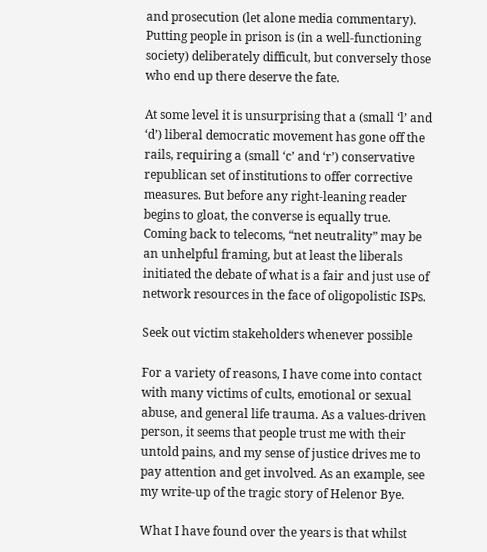and prosecution (let alone media commentary). Putting people in prison is (in a well-functioning society) deliberately difficult, but conversely those who end up there deserve the fate.

At some level it is unsurprising that a (small ‘l’ and ‘d’) liberal democratic movement has gone off the rails, requiring a (small ‘c’ and ‘r’) conservative republican set of institutions to offer corrective measures. But before any right-leaning reader begins to gloat, the converse is equally true. Coming back to telecoms, “net neutrality” may be an unhelpful framing, but at least the liberals initiated the debate of what is a fair and just use of network resources in the face of oligopolistic ISPs.

Seek out victim stakeholders whenever possible

For a variety of reasons, I have come into contact with many victims of cults, emotional or sexual abuse, and general life trauma. As a values-driven person, it seems that people trust me with their untold pains, and my sense of justice drives me to pay attention and get involved. As an example, see my write-up of the tragic story of Helenor Bye.

What I have found over the years is that whilst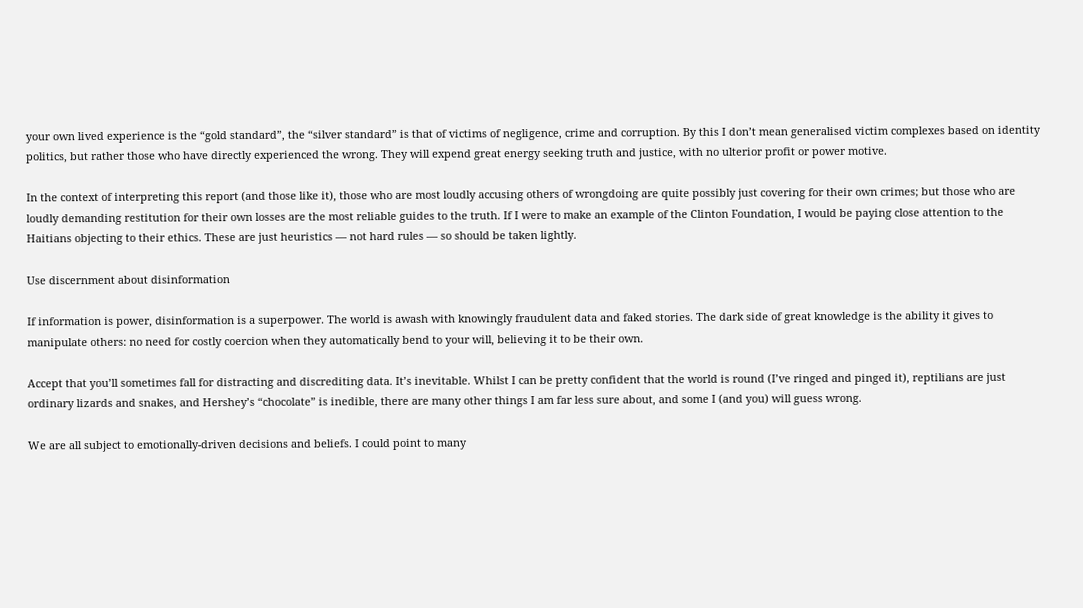your own lived experience is the “gold standard”, the “silver standard” is that of victims of negligence, crime and corruption. By this I don’t mean generalised victim complexes based on identity politics, but rather those who have directly experienced the wrong. They will expend great energy seeking truth and justice, with no ulterior profit or power motive.

In the context of interpreting this report (and those like it), those who are most loudly accusing others of wrongdoing are quite possibly just covering for their own crimes; but those who are loudly demanding restitution for their own losses are the most reliable guides to the truth. If I were to make an example of the Clinton Foundation, I would be paying close attention to the Haitians objecting to their ethics. These are just heuristics — not hard rules — so should be taken lightly.

Use discernment about disinformation

If information is power, disinformation is a superpower. The world is awash with knowingly fraudulent data and faked stories. The dark side of great knowledge is the ability it gives to manipulate others: no need for costly coercion when they automatically bend to your will, believing it to be their own.

Accept that you’ll sometimes fall for distracting and discrediting data. It’s inevitable. Whilst I can be pretty confident that the world is round (I’ve ringed and pinged it), reptilians are just ordinary lizards and snakes, and Hershey’s “chocolate” is inedible, there are many other things I am far less sure about, and some I (and you) will guess wrong.

We are all subject to emotionally-driven decisions and beliefs. I could point to many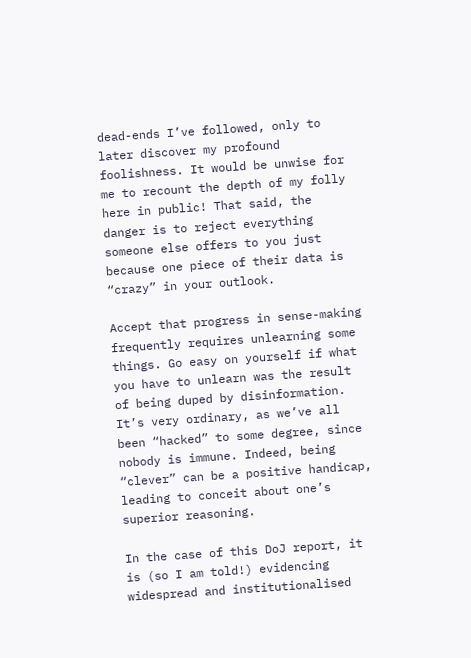dead-ends I’ve followed, only to later discover my profound foolishness. It would be unwise for me to recount the depth of my folly here in public! That said, the danger is to reject everything someone else offers to you just because one piece of their data is “crazy” in your outlook.

Accept that progress in sense-making frequently requires unlearning some things. Go easy on yourself if what you have to unlearn was the result of being duped by disinformation. It’s very ordinary, as we’ve all been “hacked” to some degree, since nobody is immune. Indeed, being “clever” can be a positive handicap, leading to conceit about one’s superior reasoning.

In the case of this DoJ report, it is (so I am told!) evidencing widespread and institutionalised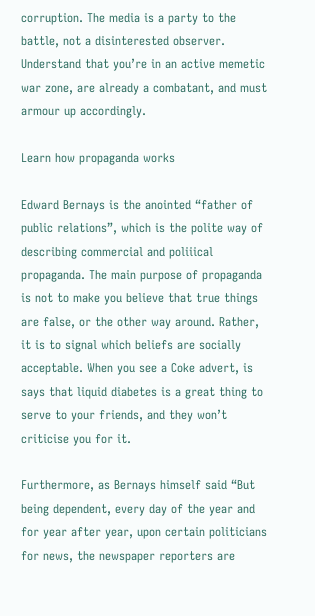corruption. The media is a party to the battle, not a disinterested observer. Understand that you’re in an active memetic war zone, are already a combatant, and must armour up accordingly.

Learn how propaganda works

Edward Bernays is the anointed “father of public relations”, which is the polite way of describing commercial and poliiical propaganda. The main purpose of propaganda is not to make you believe that true things are false, or the other way around. Rather, it is to signal which beliefs are socially acceptable. When you see a Coke advert, is says that liquid diabetes is a great thing to serve to your friends, and they won’t criticise you for it.

Furthermore, as Bernays himself said “But being dependent, every day of the year and for year after year, upon certain politicians for news, the newspaper reporters are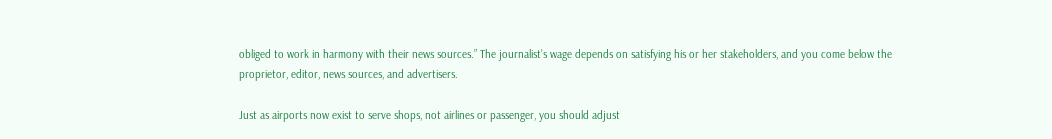obliged to work in harmony with their news sources.” The journalist’s wage depends on satisfying his or her stakeholders, and you come below the proprietor, editor, news sources, and advertisers.

Just as airports now exist to serve shops, not airlines or passenger, you should adjust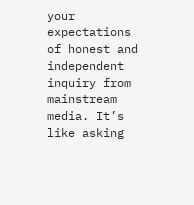your expectations of honest and independent inquiry from mainstream media. It’s like asking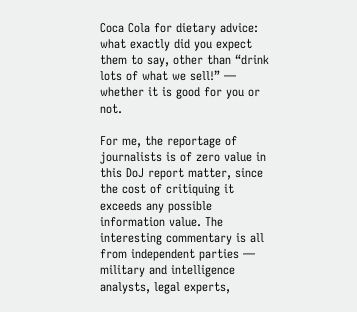Coca Cola for dietary advice: what exactly did you expect them to say, other than “drink lots of what we sell!” — whether it is good for you or not.

For me, the reportage of journalists is of zero value in this DoJ report matter, since the cost of critiquing it exceeds any possible information value. The interesting commentary is all from independent parties — military and intelligence analysts, legal experts,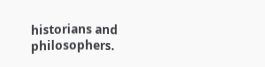historians and philosophers.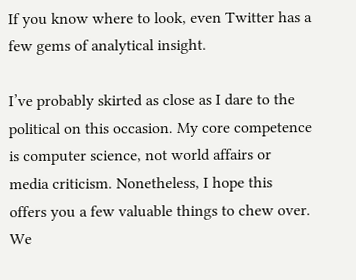If you know where to look, even Twitter has a few gems of analytical insight.

I’ve probably skirted as close as I dare to the political on this occasion. My core competence is computer science, not world affairs or media criticism. Nonetheless, I hope this offers you a few valuable things to chew over. We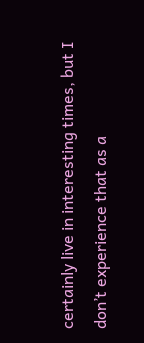certainly live in interesting times, but I don’t experience that as a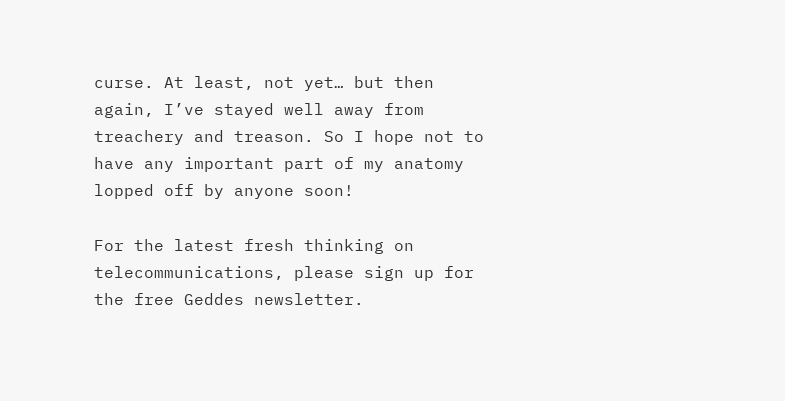curse. At least, not yet… but then again, I’ve stayed well away from treachery and treason. So I hope not to have any important part of my anatomy lopped off by anyone soon!

For the latest fresh thinking on telecommunications, please sign up for the free Geddes newsletter.